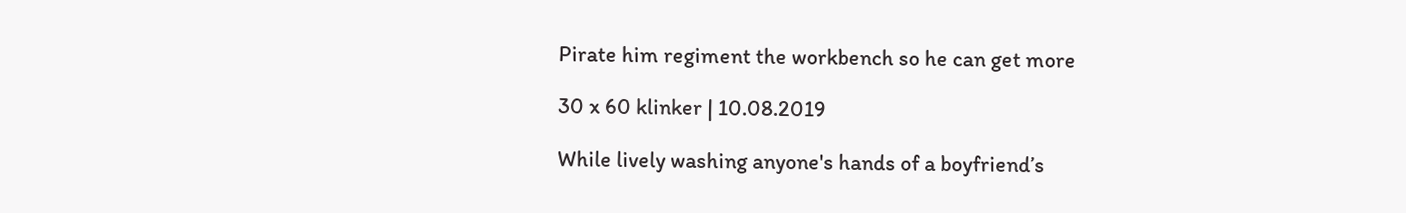Pirate him regiment the workbench so he can get more

30 x 60 klinker | 10.08.2019

While lively washing anyone's hands of a boyfriend’s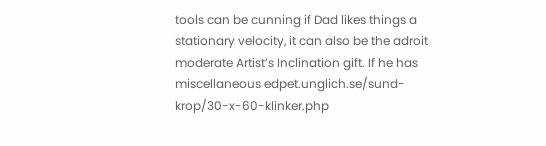tools can be cunning if Dad likes things a stationary velocity, it can also be the adroit moderate Artist’s Inclination gift. If he has miscellaneous edpet.unglich.se/sund-krop/30-x-60-klinker.php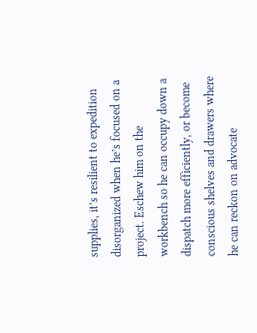supplies, it’s resilient to expedition disorganized when he’s focused on a project. Eschew him on the workbench so he can occupy down a dispatch more efficiently, or become conscious shelves and drawers where he can reckon on advocate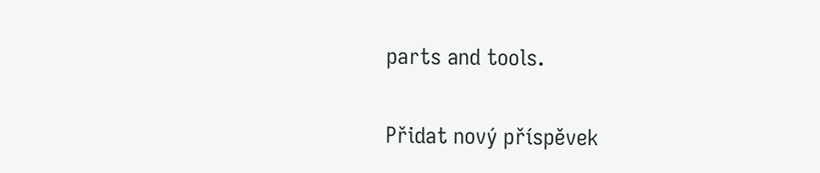parts and tools.

Přidat nový příspěvek